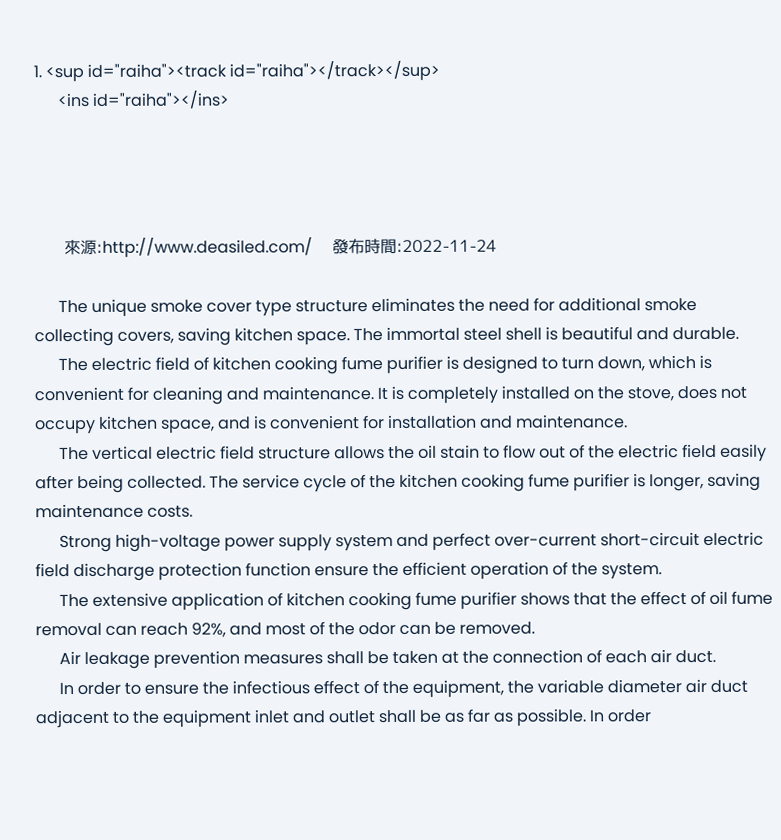1. <sup id="raiha"><track id="raiha"></track></sup>
      <ins id="raiha"></ins>




      來源:http://www.deasiled.com/     發布時間:2022-11-24

      The unique smoke cover type structure eliminates the need for additional smoke collecting covers, saving kitchen space. The immortal steel shell is beautiful and durable.
      The electric field of kitchen cooking fume purifier is designed to turn down, which is convenient for cleaning and maintenance. It is completely installed on the stove, does not occupy kitchen space, and is convenient for installation and maintenance.
      The vertical electric field structure allows the oil stain to flow out of the electric field easily after being collected. The service cycle of the kitchen cooking fume purifier is longer, saving maintenance costs.
      Strong high-voltage power supply system and perfect over-current short-circuit electric field discharge protection function ensure the efficient operation of the system.
      The extensive application of kitchen cooking fume purifier shows that the effect of oil fume removal can reach 92%, and most of the odor can be removed.
      Air leakage prevention measures shall be taken at the connection of each air duct.
      In order to ensure the infectious effect of the equipment, the variable diameter air duct adjacent to the equipment inlet and outlet shall be as far as possible. In order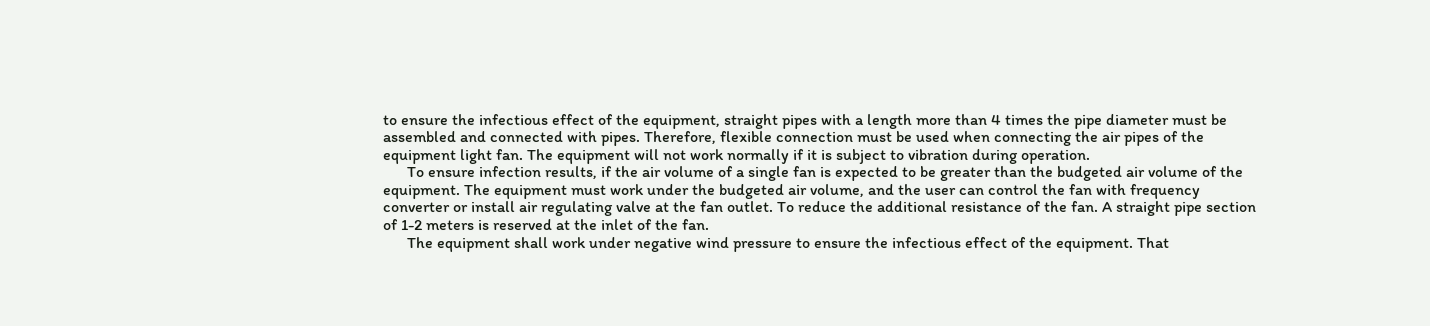to ensure the infectious effect of the equipment, straight pipes with a length more than 4 times the pipe diameter must be assembled and connected with pipes. Therefore, flexible connection must be used when connecting the air pipes of the equipment light fan. The equipment will not work normally if it is subject to vibration during operation.
      To ensure infection results, if the air volume of a single fan is expected to be greater than the budgeted air volume of the equipment. The equipment must work under the budgeted air volume, and the user can control the fan with frequency converter or install air regulating valve at the fan outlet. To reduce the additional resistance of the fan. A straight pipe section of 1-2 meters is reserved at the inlet of the fan.
      The equipment shall work under negative wind pressure to ensure the infectious effect of the equipment. That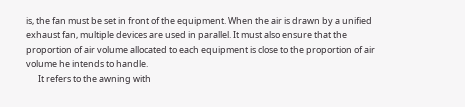is, the fan must be set in front of the equipment. When the air is drawn by a unified exhaust fan, multiple devices are used in parallel. It must also ensure that the proportion of air volume allocated to each equipment is close to the proportion of air volume he intends to handle.
      It refers to the awning with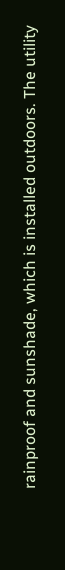rainproof and sunshade, which is installed outdoors. The utility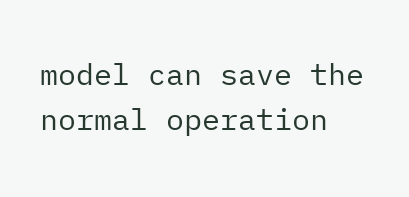model can save the normal operation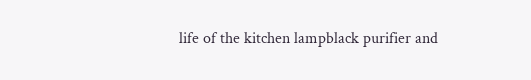life of the kitchen lampblack purifier and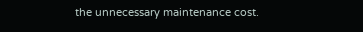the unnecessary maintenance cost.